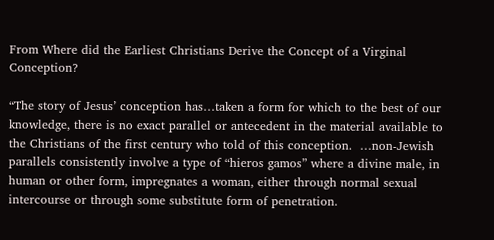From Where did the Earliest Christians Derive the Concept of a Virginal Conception?

“The story of Jesus’ conception has…taken a form for which to the best of our knowledge, there is no exact parallel or antecedent in the material available to the Christians of the first century who told of this conception.  …non-Jewish parallels consistently involve a type of “hieros gamos” where a divine male, in human or other form, impregnates a woman, either through normal sexual intercourse or through some substitute form of penetration.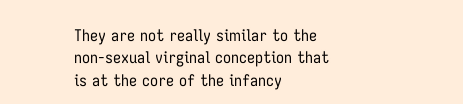They are not really similar to the non-sexual virginal conception that is at the core of the infancy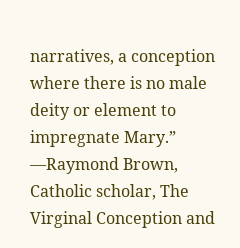narratives, a conception where there is no male deity or element to impregnate Mary.”  —Raymond Brown, Catholic scholar, The Virginal Conception and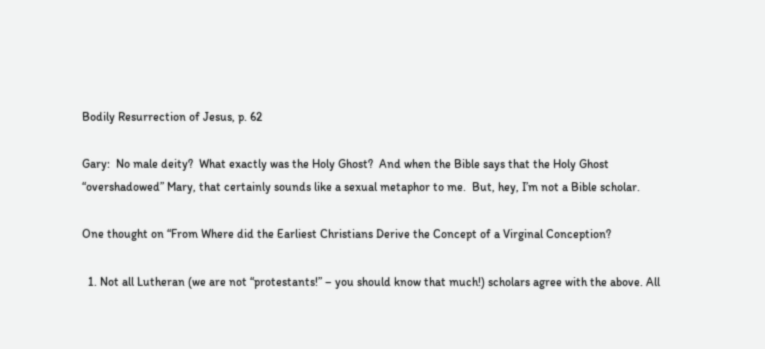Bodily Resurrection of Jesus, p. 62

Gary:  No male deity?  What exactly was the Holy Ghost?  And when the Bible says that the Holy Ghost “overshadowed” Mary, that certainly sounds like a sexual metaphor to me.  But, hey, I’m not a Bible scholar.

One thought on “From Where did the Earliest Christians Derive the Concept of a Virginal Conception?

  1. Not all Lutheran (we are not “protestants!” – you should know that much!) scholars agree with the above. All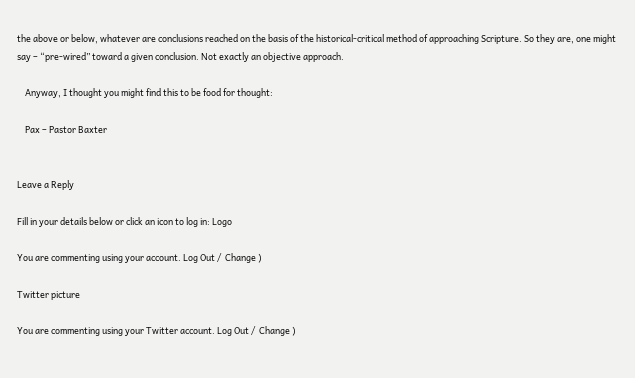the above or below, whatever are conclusions reached on the basis of the historical-critical method of approaching Scripture. So they are, one might say – “pre-wired” toward a given conclusion. Not exactly an objective approach.

    Anyway, I thought you might find this to be food for thought:

    Pax – Pastor Baxter


Leave a Reply

Fill in your details below or click an icon to log in: Logo

You are commenting using your account. Log Out /  Change )

Twitter picture

You are commenting using your Twitter account. Log Out /  Change )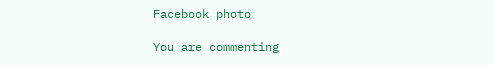Facebook photo

You are commenting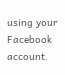using your Facebook account.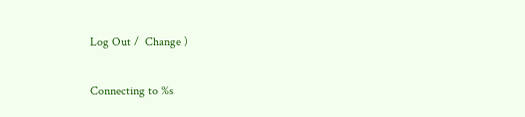Log Out /  Change )

Connecting to %s